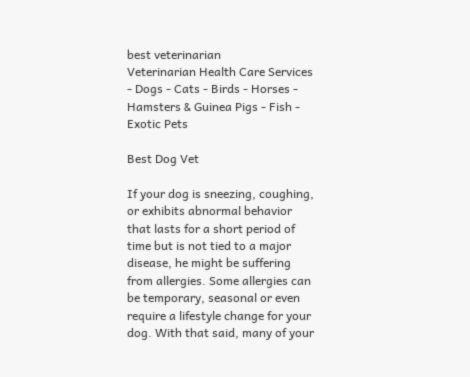best veterinarian
Veterinarian Health Care Services - Dogs - Cats - Birds - Horses - Hamsters & Guinea Pigs - Fish - Exotic Pets

Best Dog Vet

If your dog is sneezing, coughing, or exhibits abnormal behavior that lasts for a short period of time but is not tied to a major disease, he might be suffering from allergies. Some allergies can be temporary, seasonal or even require a lifestyle change for your dog. With that said, many of your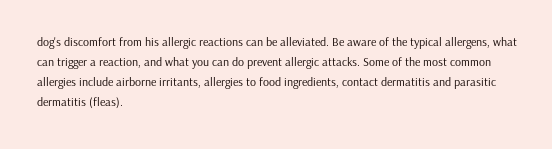dog's discomfort from his allergic reactions can be alleviated. Be aware of the typical allergens, what can trigger a reaction, and what you can do prevent allergic attacks. Some of the most common allergies include airborne irritants, allergies to food ingredients, contact dermatitis and parasitic dermatitis (fleas).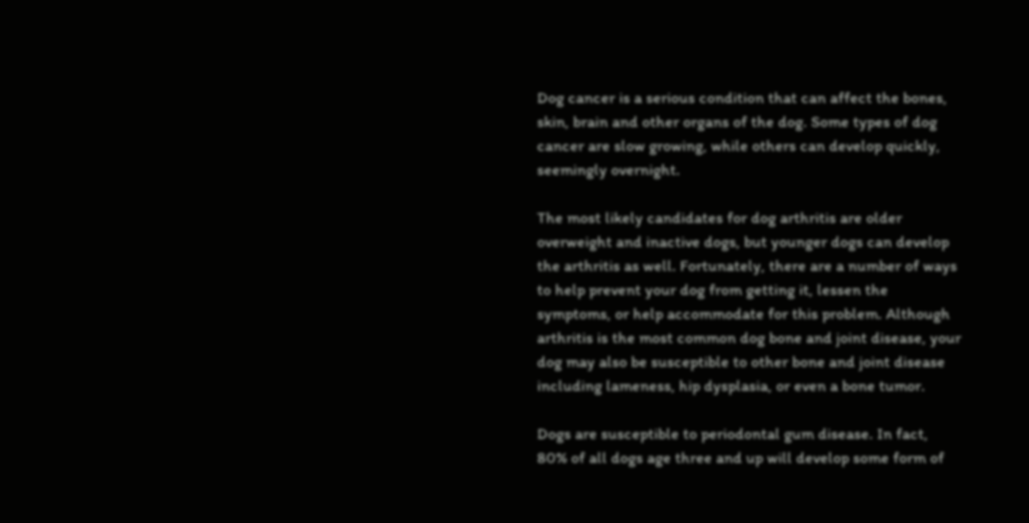Dog cancer is a serious condition that can affect the bones, skin, brain and other organs of the dog. Some types of dog cancer are slow growing, while others can develop quickly, seemingly overnight.

The most likely candidates for dog arthritis are older overweight and inactive dogs, but younger dogs can develop the arthritis as well. Fortunately, there are a number of ways to help prevent your dog from getting it, lessen the symptoms, or help accommodate for this problem. Although arthritis is the most common dog bone and joint disease, your dog may also be susceptible to other bone and joint disease including lameness, hip dysplasia, or even a bone tumor.

Dogs are susceptible to periodontal gum disease. In fact, 80% of all dogs age three and up will develop some form of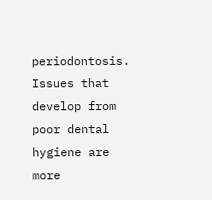periodontosis. Issues that develop from poor dental hygiene are more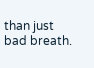than just bad breath.